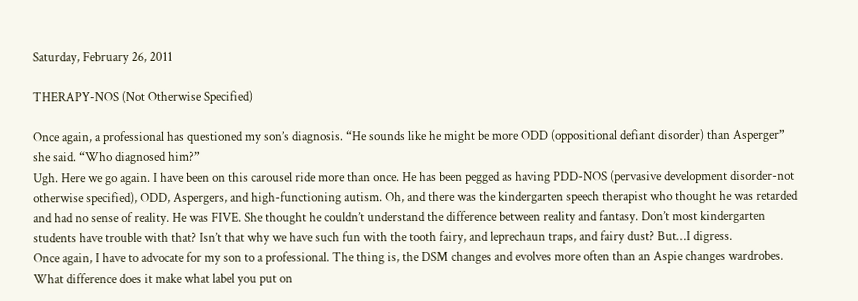Saturday, February 26, 2011

THERAPY-NOS (Not Otherwise Specified)

Once again, a professional has questioned my son’s diagnosis. “He sounds like he might be more ODD (oppositional defiant disorder) than Asperger” she said. “Who diagnosed him?”
Ugh. Here we go again. I have been on this carousel ride more than once. He has been pegged as having PDD-NOS (pervasive development disorder-not otherwise specified), ODD, Aspergers, and high-functioning autism. Oh, and there was the kindergarten speech therapist who thought he was retarded and had no sense of reality. He was FIVE. She thought he couldn’t understand the difference between reality and fantasy. Don’t most kindergarten students have trouble with that? Isn’t that why we have such fun with the tooth fairy, and leprechaun traps, and fairy dust? But…I digress.
Once again, I have to advocate for my son to a professional. The thing is, the DSM changes and evolves more often than an Aspie changes wardrobes. What difference does it make what label you put on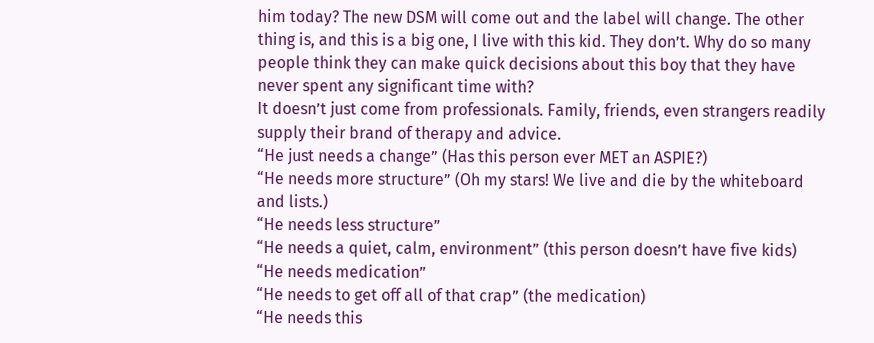him today? The new DSM will come out and the label will change. The other thing is, and this is a big one, I live with this kid. They don’t. Why do so many people think they can make quick decisions about this boy that they have never spent any significant time with?
It doesn’t just come from professionals. Family, friends, even strangers readily supply their brand of therapy and advice.
“He just needs a change” (Has this person ever MET an ASPIE?)
“He needs more structure” (Oh my stars! We live and die by the whiteboard and lists.)
“He needs less structure”
“He needs a quiet, calm, environment” (this person doesn’t have five kids)
“He needs medication”
“He needs to get off all of that crap” (the medication)
“He needs this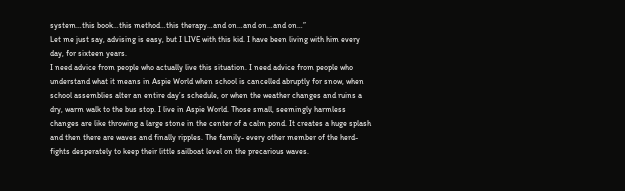system…this book…this method…this therapy…and on…and on…and on…”
Let me just say, advising is easy, but I LIVE with this kid. I have been living with him every day, for sixteen years.
I need advice from people who actually live this situation. I need advice from people who understand what it means in Aspie World when school is cancelled abruptly for snow, when school assemblies alter an entire day’s schedule, or when the weather changes and ruins a dry, warm walk to the bus stop. I live in Aspie World. Those small, seemingly harmless changes are like throwing a large stone in the center of a calm pond. It creates a huge splash and then there are waves and finally ripples. The family- every other member of the herd- fights desperately to keep their little sailboat level on the precarious waves.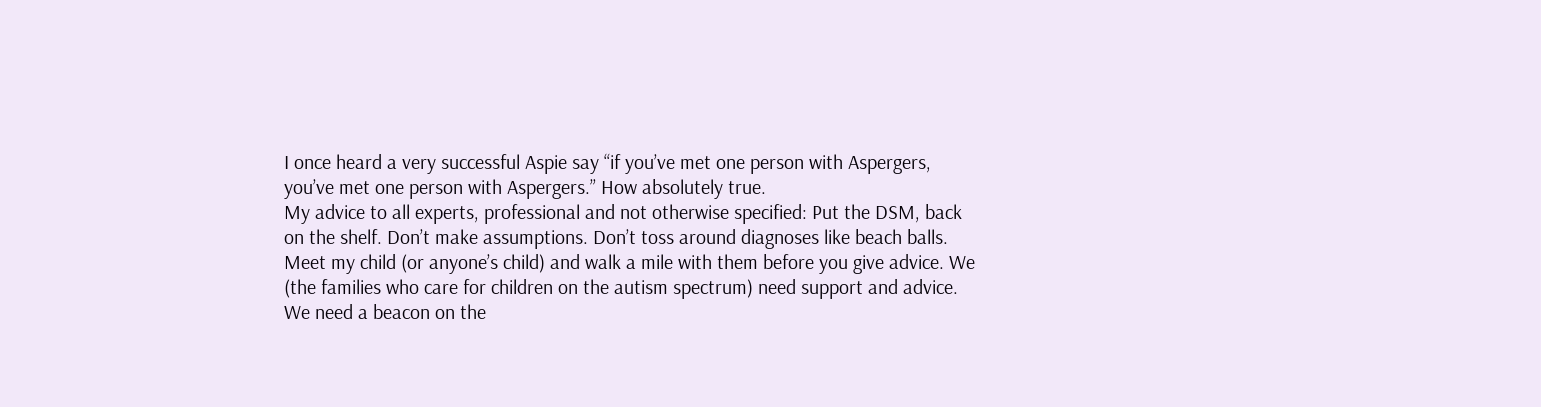I once heard a very successful Aspie say “if you’ve met one person with Aspergers, you’ve met one person with Aspergers.” How absolutely true.
My advice to all experts, professional and not otherwise specified: Put the DSM, back on the shelf. Don’t make assumptions. Don’t toss around diagnoses like beach balls. Meet my child (or anyone’s child) and walk a mile with them before you give advice. We (the families who care for children on the autism spectrum) need support and advice. We need a beacon on the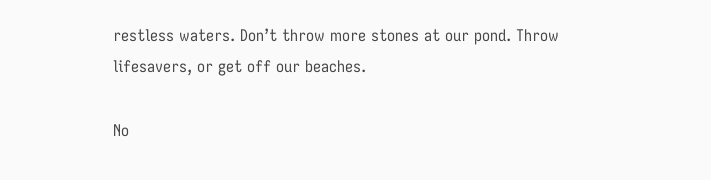restless waters. Don’t throw more stones at our pond. Throw lifesavers, or get off our beaches.

No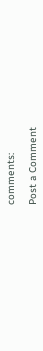comments:

Post a Comment